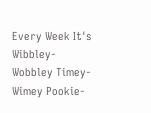Every Week It's Wibbley-Wobbley Timey-Wimey Pookie-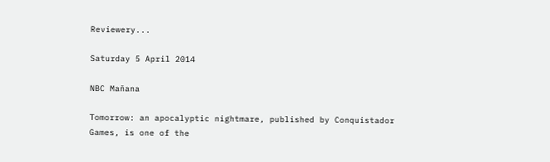Reviewery...

Saturday 5 April 2014

NBC Mañana

Tomorrow: an apocalyptic nightmare, published by Conquistador Games, is one of the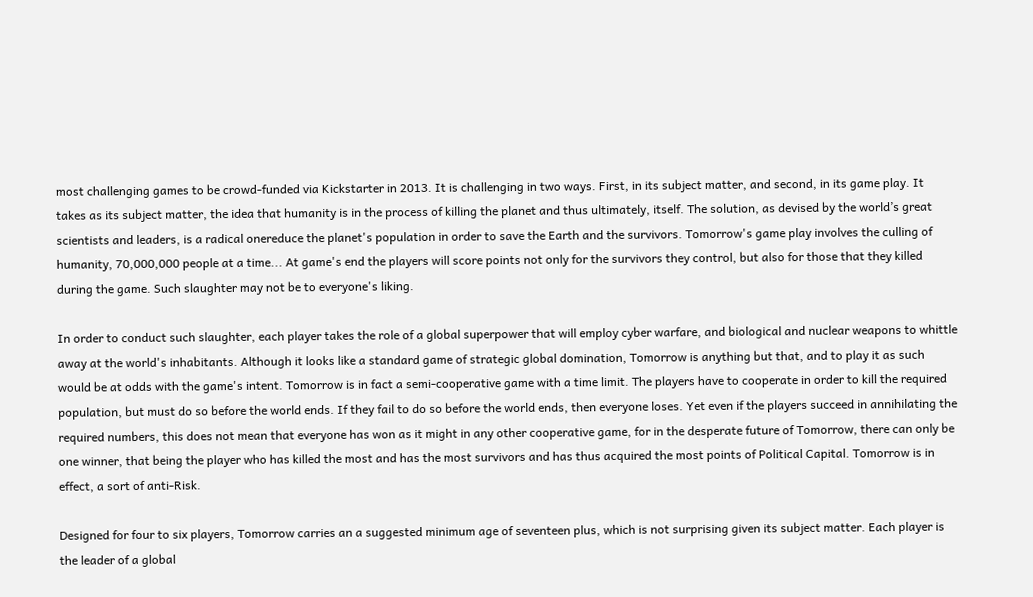most challenging games to be crowd-funded via Kickstarter in 2013. It is challenging in two ways. First, in its subject matter, and second, in its game play. It takes as its subject matter, the idea that humanity is in the process of killing the planet and thus ultimately, itself. The solution, as devised by the world’s great scientists and leaders, is a radical onereduce the planet's population in order to save the Earth and the survivors. Tomorrow's game play involves the culling of humanity, 70,000,000 people at a time... At game's end the players will score points not only for the survivors they control, but also for those that they killed during the game. Such slaughter may not be to everyone's liking.

In order to conduct such slaughter, each player takes the role of a global superpower that will employ cyber warfare, and biological and nuclear weapons to whittle away at the world's inhabitants. Although it looks like a standard game of strategic global domination, Tomorrow is anything but that, and to play it as such would be at odds with the game's intent. Tomorrow is in fact a semi-cooperative game with a time limit. The players have to cooperate in order to kill the required population, but must do so before the world ends. If they fail to do so before the world ends, then everyone loses. Yet even if the players succeed in annihilating the required numbers, this does not mean that everyone has won as it might in any other cooperative game, for in the desperate future of Tomorrow, there can only be one winner, that being the player who has killed the most and has the most survivors and has thus acquired the most points of Political Capital. Tomorrow is in effect, a sort of anti-Risk.

Designed for four to six players, Tomorrow carries an a suggested minimum age of seventeen plus, which is not surprising given its subject matter. Each player is the leader of a global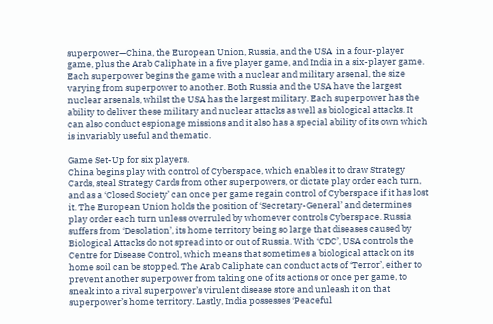superpower—China, the European Union, Russia, and the USA  in a four-player game, plus the Arab Caliphate in a five player game, and India in a six-player game. Each superpower begins the game with a nuclear and military arsenal, the size varying from superpower to another. Both Russia and the USA have the largest nuclear arsenals, whilst the USA has the largest military. Each superpower has the ability to deliver these military and nuclear attacks as well as biological attacks. It can also conduct espionage missions and it also has a special ability of its own which is invariably useful and thematic.

Game Set-Up for six players.
China begins play with control of Cyberspace, which enables it to draw Strategy Cards, steal Strategy Cards from other superpowers, or dictate play order each turn, and as a ‘Closed Society’ can once per game regain control of Cyberspace if it has lost it. The European Union holds the position of ‘Secretary-General’ and determines play order each turn unless overruled by whomever controls Cyberspace. Russia suffers from ‘Desolation’, its home territory being so large that diseases caused by Biological Attacks do not spread into or out of Russia. With ‘CDC’, USA controls the Centre for Disease Control, which means that sometimes a biological attack on its home soil can be stopped. The Arab Caliphate can conduct acts of ‘Terror’, either to prevent another superpower from taking one of its actions or once per game, to sneak into a rival superpower’s virulent disease store and unleash it on that superpower’s home territory. Lastly, India possesses ‘Peaceful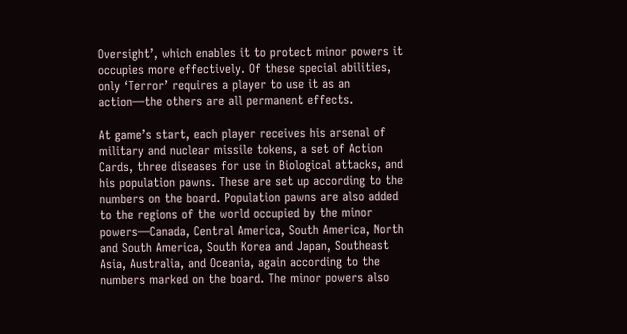Oversight’, which enables it to protect minor powers it occupies more effectively. Of these special abilities, only ‘Terror’ requires a player to use it as an action—the others are all permanent effects.

At game’s start, each player receives his arsenal of military and nuclear missile tokens, a set of Action Cards, three diseases for use in Biological attacks, and his population pawns. These are set up according to the numbers on the board. Population pawns are also added to the regions of the world occupied by the minor powers—Canada, Central America, South America, North and South America, South Korea and Japan, Southeast Asia, Australia, and Oceania, again according to the numbers marked on the board. The minor powers also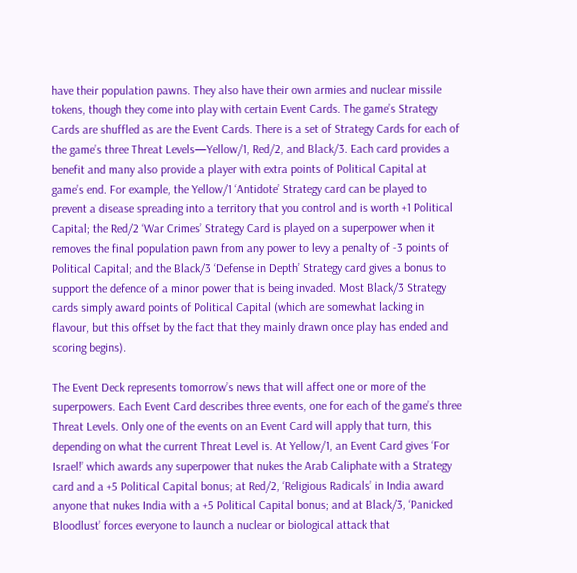have their population pawns. They also have their own armies and nuclear missile tokens, though they come into play with certain Event Cards. The game’s Strategy Cards are shuffled as are the Event Cards. There is a set of Strategy Cards for each of the game’s three Threat Levels—Yellow/1, Red/2, and Black/3. Each card provides a benefit and many also provide a player with extra points of Political Capital at game’s end. For example, the Yellow/1 ‘Antidote’ Strategy card can be played to prevent a disease spreading into a territory that you control and is worth +1 Political Capital; the Red/2 ‘War Crimes’ Strategy Card is played on a superpower when it removes the final population pawn from any power to levy a penalty of -3 points of Political Capital; and the Black/3 ‘Defense in Depth’ Strategy card gives a bonus to support the defence of a minor power that is being invaded. Most Black/3 Strategy cards simply award points of Political Capital (which are somewhat lacking in flavour, but this offset by the fact that they mainly drawn once play has ended and scoring begins).

The Event Deck represents tomorrow’s news that will affect one or more of the superpowers. Each Event Card describes three events, one for each of the game’s three Threat Levels. Only one of the events on an Event Card will apply that turn, this depending on what the current Threat Level is. At Yellow/1, an Event Card gives ‘For Israel!’ which awards any superpower that nukes the Arab Caliphate with a Strategy card and a +5 Political Capital bonus; at Red/2, ‘Religious Radicals’ in India award anyone that nukes India with a +5 Political Capital bonus; and at Black/3, ‘Panicked Bloodlust’ forces everyone to launch a nuclear or biological attack that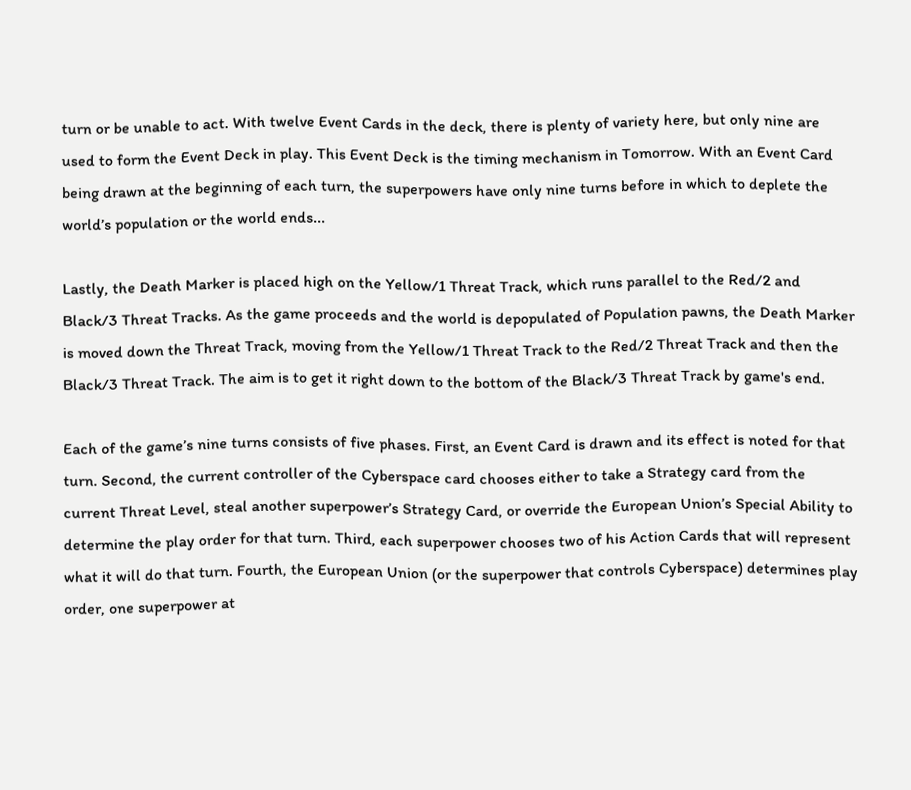turn or be unable to act. With twelve Event Cards in the deck, there is plenty of variety here, but only nine are used to form the Event Deck in play. This Event Deck is the timing mechanism in Tomorrow. With an Event Card being drawn at the beginning of each turn, the superpowers have only nine turns before in which to deplete the world’s population or the world ends...

Lastly, the Death Marker is placed high on the Yellow/1 Threat Track, which runs parallel to the Red/2 and Black/3 Threat Tracks. As the game proceeds and the world is depopulated of Population pawns, the Death Marker is moved down the Threat Track, moving from the Yellow/1 Threat Track to the Red/2 Threat Track and then the Black/3 Threat Track. The aim is to get it right down to the bottom of the Black/3 Threat Track by game's end.

Each of the game’s nine turns consists of five phases. First, an Event Card is drawn and its effect is noted for that turn. Second, the current controller of the Cyberspace card chooses either to take a Strategy card from the current Threat Level, steal another superpower’s Strategy Card, or override the European Union’s Special Ability to determine the play order for that turn. Third, each superpower chooses two of his Action Cards that will represent what it will do that turn. Fourth, the European Union (or the superpower that controls Cyberspace) determines play order, one superpower at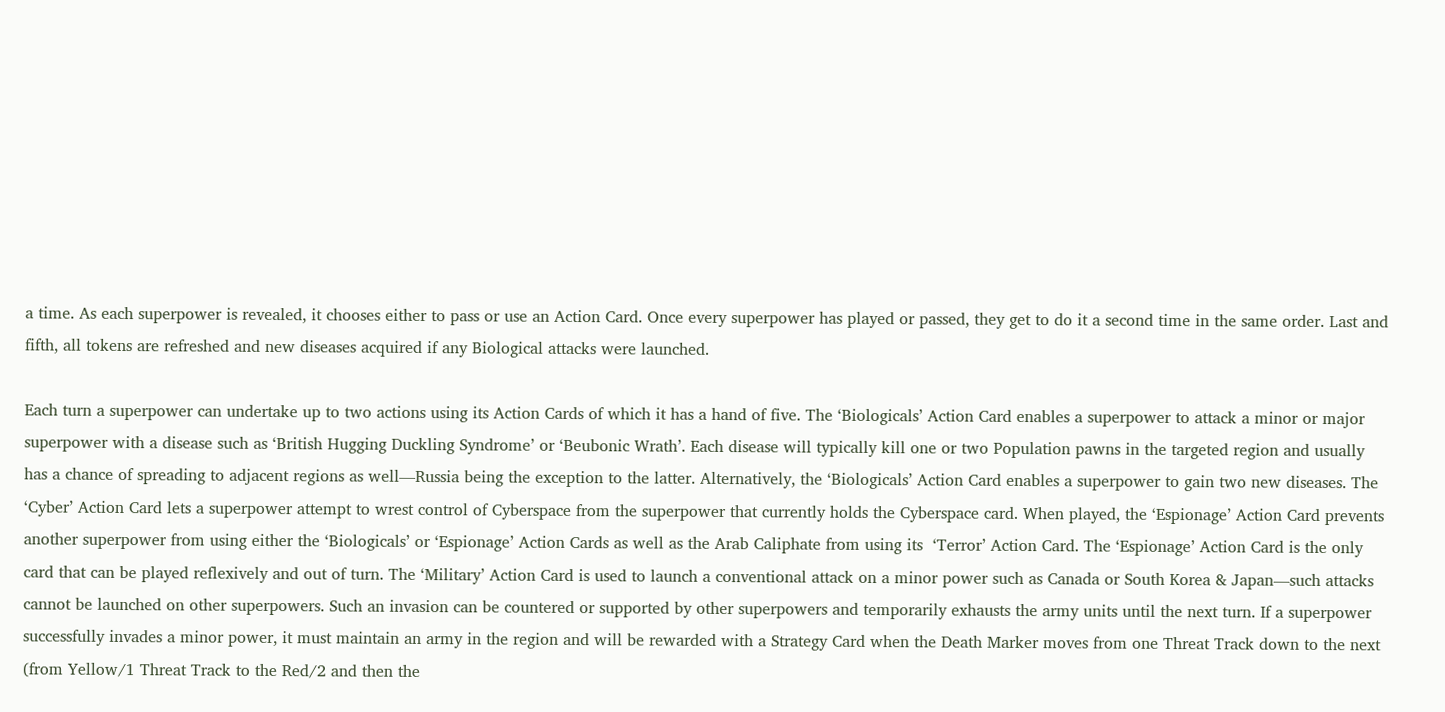a time. As each superpower is revealed, it chooses either to pass or use an Action Card. Once every superpower has played or passed, they get to do it a second time in the same order. Last and fifth, all tokens are refreshed and new diseases acquired if any Biological attacks were launched.

Each turn a superpower can undertake up to two actions using its Action Cards of which it has a hand of five. The ‘Biologicals’ Action Card enables a superpower to attack a minor or major superpower with a disease such as ‘British Hugging Duckling Syndrome’ or ‘Beubonic Wrath’. Each disease will typically kill one or two Population pawns in the targeted region and usually has a chance of spreading to adjacent regions as well—Russia being the exception to the latter. Alternatively, the ‘Biologicals’ Action Card enables a superpower to gain two new diseases. The ‘Cyber’ Action Card lets a superpower attempt to wrest control of Cyberspace from the superpower that currently holds the Cyberspace card. When played, the ‘Espionage’ Action Card prevents another superpower from using either the ‘Biologicals’ or ‘Espionage’ Action Cards as well as the Arab Caliphate from using its  ‘Terror’ Action Card. The ‘Espionage’ Action Card is the only card that can be played reflexively and out of turn. The ‘Military’ Action Card is used to launch a conventional attack on a minor power such as Canada or South Korea & Japan—such attacks cannot be launched on other superpowers. Such an invasion can be countered or supported by other superpowers and temporarily exhausts the army units until the next turn. If a superpower successfully invades a minor power, it must maintain an army in the region and will be rewarded with a Strategy Card when the Death Marker moves from one Threat Track down to the next (from Yellow/1 Threat Track to the Red/2 and then the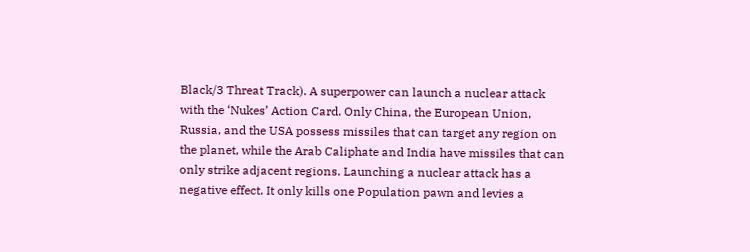Black/3 Threat Track). A superpower can launch a nuclear attack with the ‘Nukes’ Action Card. Only China, the European Union, Russia, and the USA possess missiles that can target any region on the planet, while the Arab Caliphate and India have missiles that can only strike adjacent regions. Launching a nuclear attack has a negative effect. It only kills one Population pawn and levies a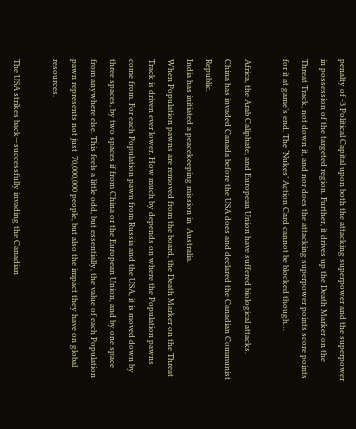penalty of -3 Political Capital upon both the attacking superpower and the superpower in possession of the targeted region. Further, it drives up the Death Marker on the Threat Track, not down it, and nor does the attacking superpower points score points for it at game’s end. The ‘Nukes’ Action Card cannot be blocked though…

Africa, the Arab Caliphate, and European Union have suffered biological attacks.
China has invaded Canada before the USA does and declared the Canadian Communist Republic.
India has initiated a peacekeeping mission in  Australia.
When Population pawns are removed from the board, the Death Marker on the Threat Track is driven ever lower. How much by depends on where the Population pawns come from. For each Population pawn from Russia and the USA, it is moved down by three spaces, by two spaces if from China or the European Union, and by one space from anywhere else. This feels a little odd, but essentially, the value of each Population pawn represents not just  70,000,000 people, but also the impact they have on global resources.

The USA strikes back—successfully invading the Canadian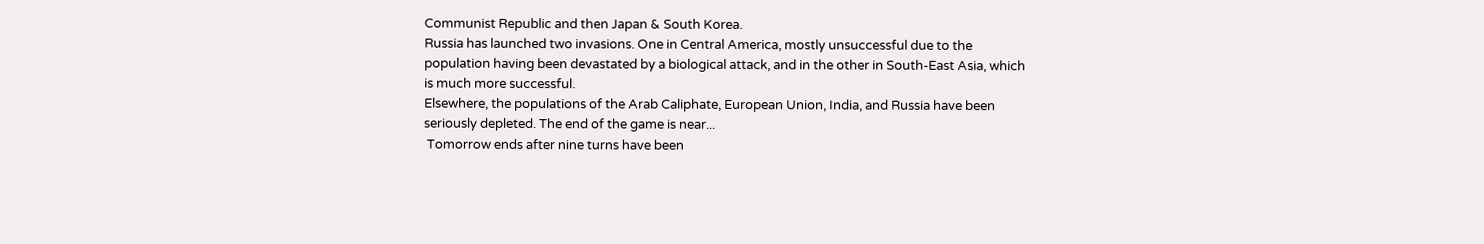Communist Republic and then Japan & South Korea.
Russia has launched two invasions. One in Central America, mostly unsuccessful due to the
population having been devastated by a biological attack, and in the other in South-East Asia, which is much more successful.
Elsewhere, the populations of the Arab Caliphate, European Union, India, and Russia have been seriously depleted. The end of the game is near...
 Tomorrow ends after nine turns have been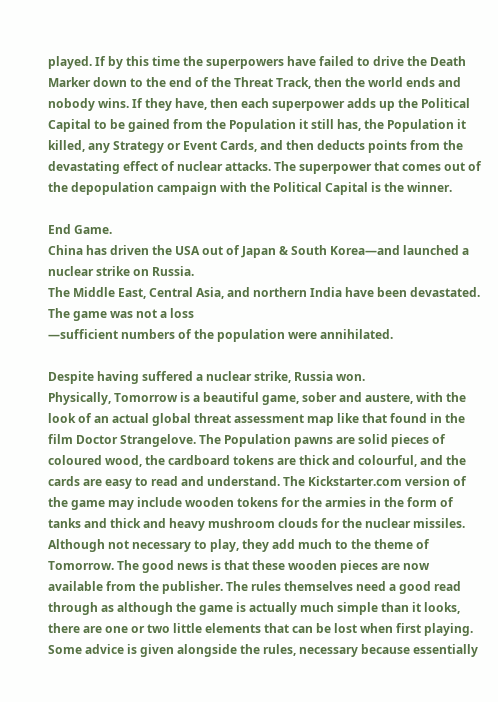played. If by this time the superpowers have failed to drive the Death Marker down to the end of the Threat Track, then the world ends and nobody wins. If they have, then each superpower adds up the Political Capital to be gained from the Population it still has, the Population it killed, any Strategy or Event Cards, and then deducts points from the devastating effect of nuclear attacks. The superpower that comes out of the depopulation campaign with the Political Capital is the winner.

End Game.
China has driven the USA out of Japan & South Korea—and launched a nuclear strike on Russia.
The Middle East, Central Asia, and northern India have been devastated.
The game was not a loss
—sufficient numbers of the population were annihilated.

Despite having suffered a nuclear strike, Russia won.
Physically, Tomorrow is a beautiful game, sober and austere, with the look of an actual global threat assessment map like that found in the film Doctor Strangelove. The Population pawns are solid pieces of coloured wood, the cardboard tokens are thick and colourful, and the cards are easy to read and understand. The Kickstarter.com version of the game may include wooden tokens for the armies in the form of tanks and thick and heavy mushroom clouds for the nuclear missiles. Although not necessary to play, they add much to the theme of Tomorrow. The good news is that these wooden pieces are now available from the publisher. The rules themselves need a good read through as although the game is actually much simple than it looks, there are one or two little elements that can be lost when first playing. Some advice is given alongside the rules, necessary because essentially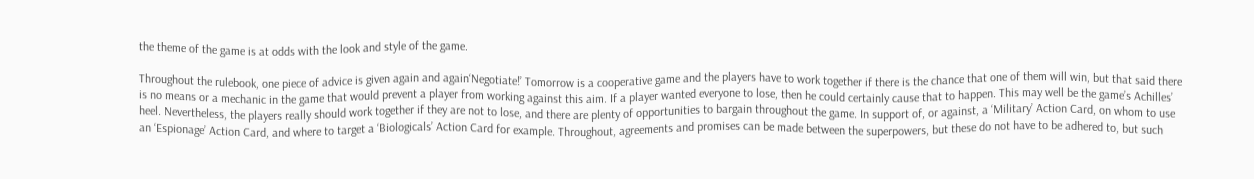the theme of the game is at odds with the look and style of the game.

Throughout the rulebook, one piece of advice is given again and again‘Negotiate!’ Tomorrow is a cooperative game and the players have to work together if there is the chance that one of them will win, but that said there is no means or a mechanic in the game that would prevent a player from working against this aim. If a player wanted everyone to lose, then he could certainly cause that to happen. This may well be the game’s Achilles’ heel. Nevertheless, the players really should work together if they are not to lose, and there are plenty of opportunities to bargain throughout the game. In support of, or against, a ‘Military’ Action Card, on whom to use an ‘Espionage’ Action Card, and where to target a ‘Biologicals’ Action Card for example. Throughout, agreements and promises can be made between the superpowers, but these do not have to be adhered to, but such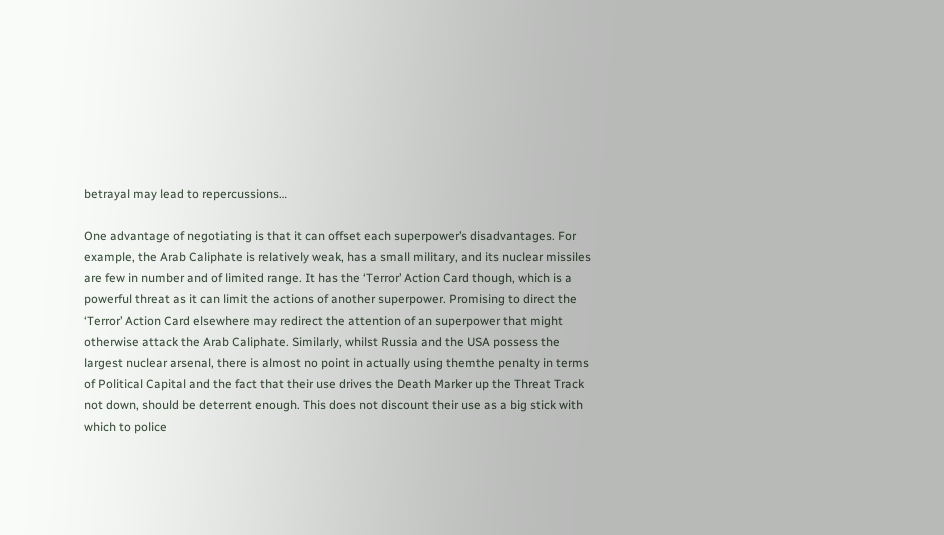betrayal may lead to repercussions…

One advantage of negotiating is that it can offset each superpower’s disadvantages. For example, the Arab Caliphate is relatively weak, has a small military, and its nuclear missiles are few in number and of limited range. It has the ‘Terror’ Action Card though, which is a powerful threat as it can limit the actions of another superpower. Promising to direct the ‘Terror’ Action Card elsewhere may redirect the attention of an superpower that might otherwise attack the Arab Caliphate. Similarly, whilst Russia and the USA possess the largest nuclear arsenal, there is almost no point in actually using themthe penalty in terms of Political Capital and the fact that their use drives the Death Marker up the Threat Track not down, should be deterrent enough. This does not discount their use as a big stick with which to police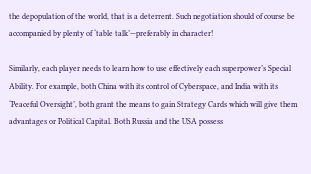the depopulation of the world, that is a deterrent. Such negotiation should of course be accompanied by plenty of ‘table talk’—preferably in character!

Similarly, each player needs to learn how to use effectively each superpower’s Special Ability. For example, both China with its control of Cyberspace, and India with its ‘Peaceful Oversight’, both grant the means to gain Strategy Cards which will give them advantages or Political Capital. Both Russia and the USA possess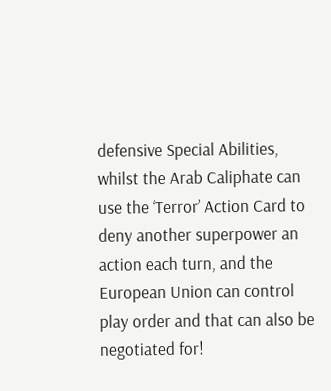defensive Special Abilities, whilst the Arab Caliphate can use the ‘Terror’ Action Card to deny another superpower an action each turn, and the European Union can control play order and that can also be negotiated for!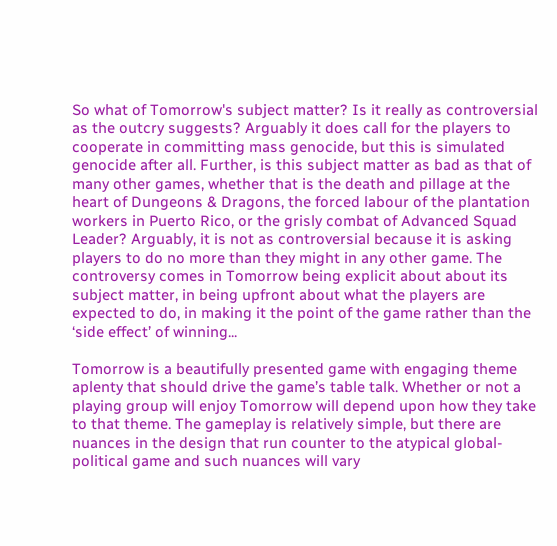So what of Tomorrow's subject matter? Is it really as controversial as the outcry suggests? Arguably it does call for the players to cooperate in committing mass genocide, but this is simulated genocide after all. Further, is this subject matter as bad as that of many other games, whether that is the death and pillage at the heart of Dungeons & Dragons, the forced labour of the plantation workers in Puerto Rico, or the grisly combat of Advanced Squad Leader? Arguably, it is not as controversial because it is asking players to do no more than they might in any other game. The controversy comes in Tomorrow being explicit about about its subject matter, in being upfront about what the players are expected to do, in making it the point of the game rather than the ‘side effect’ of winning...

Tomorrow is a beautifully presented game with engaging theme aplenty that should drive the game’s table talk. Whether or not a playing group will enjoy Tomorrow will depend upon how they take to that theme. The gameplay is relatively simple, but there are nuances in the design that run counter to the atypical global-political game and such nuances will vary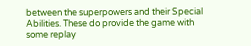between the superpowers and their Special Abilities. These do provide the game with some replay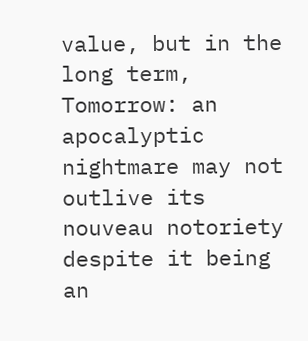value, but in the long term, Tomorrow: an apocalyptic nightmare may not outlive its nouveau notoriety despite it being an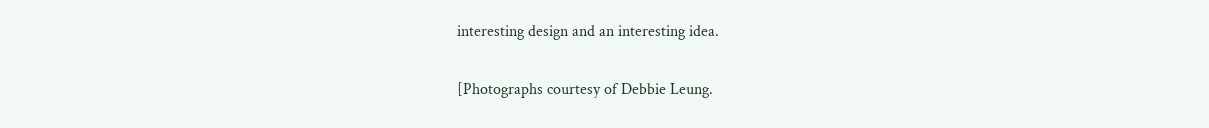interesting design and an interesting idea.

[Photographs courtesy of Debbie Leung.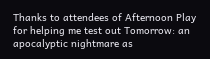Thanks to attendees of Afternoon Play for helping me test out Tomorrow: an apocalyptic nightmare as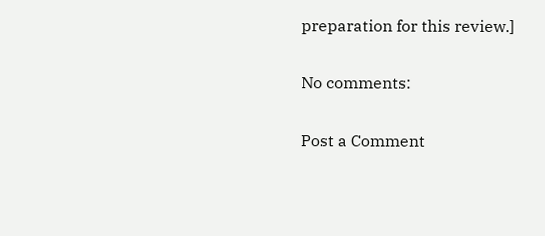preparation for this review.]

No comments:

Post a Comment